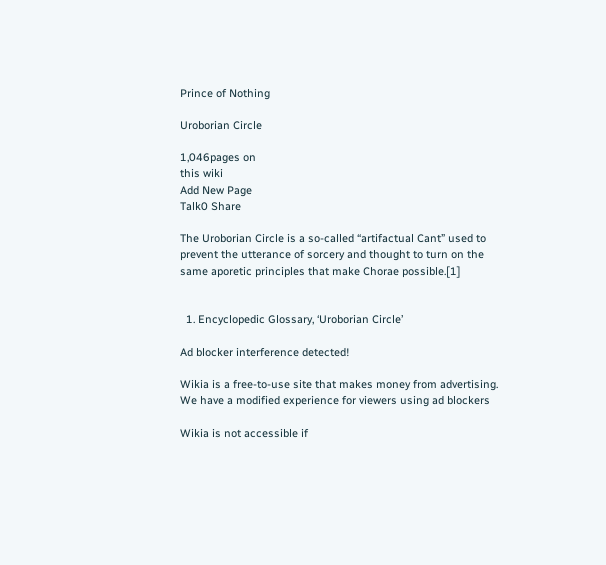Prince of Nothing

Uroborian Circle

1,046pages on
this wiki
Add New Page
Talk0 Share

The Uroborian Circle is a so-called “artifactual Cant” used to prevent the utterance of sorcery and thought to turn on the same aporetic principles that make Chorae possible.[1]


  1. Encyclopedic Glossary, ‘Uroborian Circle’

Ad blocker interference detected!

Wikia is a free-to-use site that makes money from advertising. We have a modified experience for viewers using ad blockers

Wikia is not accessible if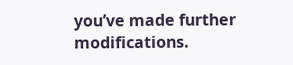you’ve made further modifications.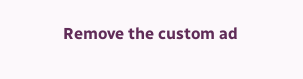Remove the custom ad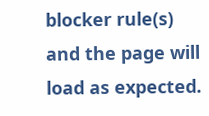blocker rule(s) and the page will load as expected.